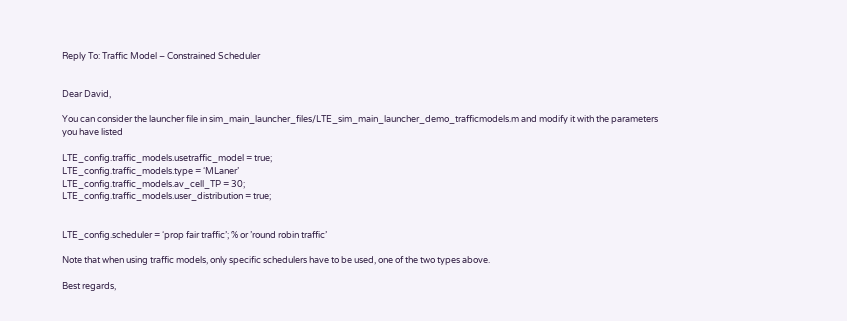Reply To: Traffic Model – Constrained Scheduler


Dear David,

You can consider the launcher file in sim_main_launcher_files/LTE_sim_main_launcher_demo_trafficmodels.m and modify it with the parameters you have listed

LTE_config.traffic_models.usetraffic_model = true;
LTE_config.traffic_models.type = ‘MLaner’
LTE_config.traffic_models.av_cell_TP = 30;
LTE_config.traffic_models.user_distribution = true;


LTE_config.scheduler = ‘prop fair traffic’; % or ’round robin traffic’

Note that when using traffic models, only specific schedulers have to be used, one of the two types above.

Best regards,